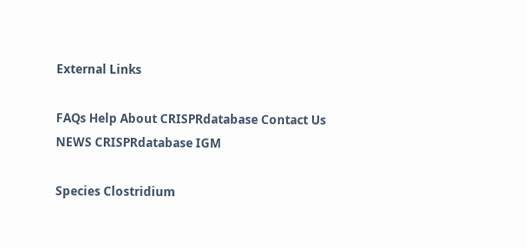External Links

FAQs Help About CRISPRdatabase Contact Us NEWS CRISPRdatabase IGM

Species Clostridium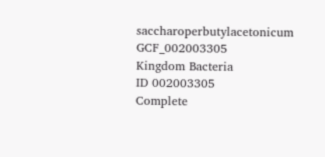saccharoperbutylacetonicum GCF_002003305
Kingdom Bacteria
ID 002003305
Complete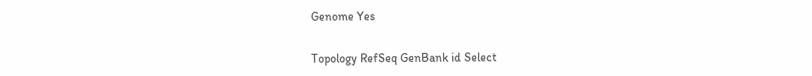Genome Yes


Topology RefSeq GenBank id Select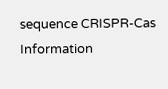sequence CRISPR-Cas Information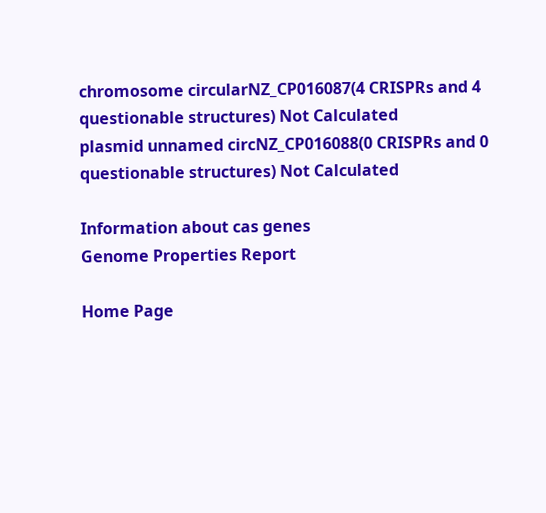chromosome circularNZ_CP016087(4 CRISPRs and 4 questionable structures) Not Calculated
plasmid unnamed circNZ_CP016088(0 CRISPRs and 0 questionable structures) Not Calculated

Information about cas genes
Genome Properties Report

Home Page